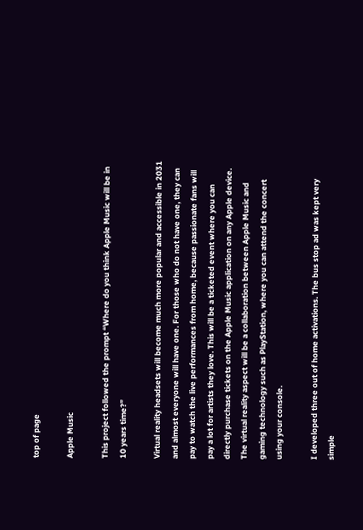top of page

Apple Music

This project followed the prompt “Where do you think Apple Music will be in 10 years time?”

Virtual reality headsets will become much more popular and accessible in 2031 and almost everyone will have one. For those who do not have one, they can pay to watch the live performances from home, because passionate fans will pay a lot for artists they love. This will be a ticketed event where you can directly purchase tickets on the Apple Music application on any Apple device. The virtual reality aspect will be a collaboration between Apple Music and gaming technology such as PlayStation, where you can attend the concert using your console.

I developed three out of home activations. The bus stop ad was kept very simple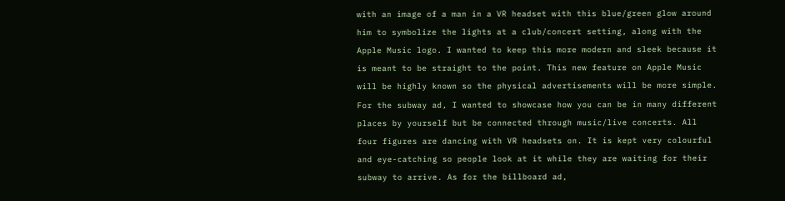with an image of a man in a VR headset with this blue/green glow around him to symbolize the lights at a club/concert setting, along with the Apple Music logo. I wanted to keep this more modern and sleek because it is meant to be straight to the point. This new feature on Apple Music will be highly known so the physical advertisements will be more simple. For the subway ad, I wanted to showcase how you can be in many different places by yourself but be connected through music/live concerts. All four figures are dancing with VR headsets on. It is kept very colourful and eye-catching so people look at it while they are waiting for their subway to arrive. As for the billboard ad,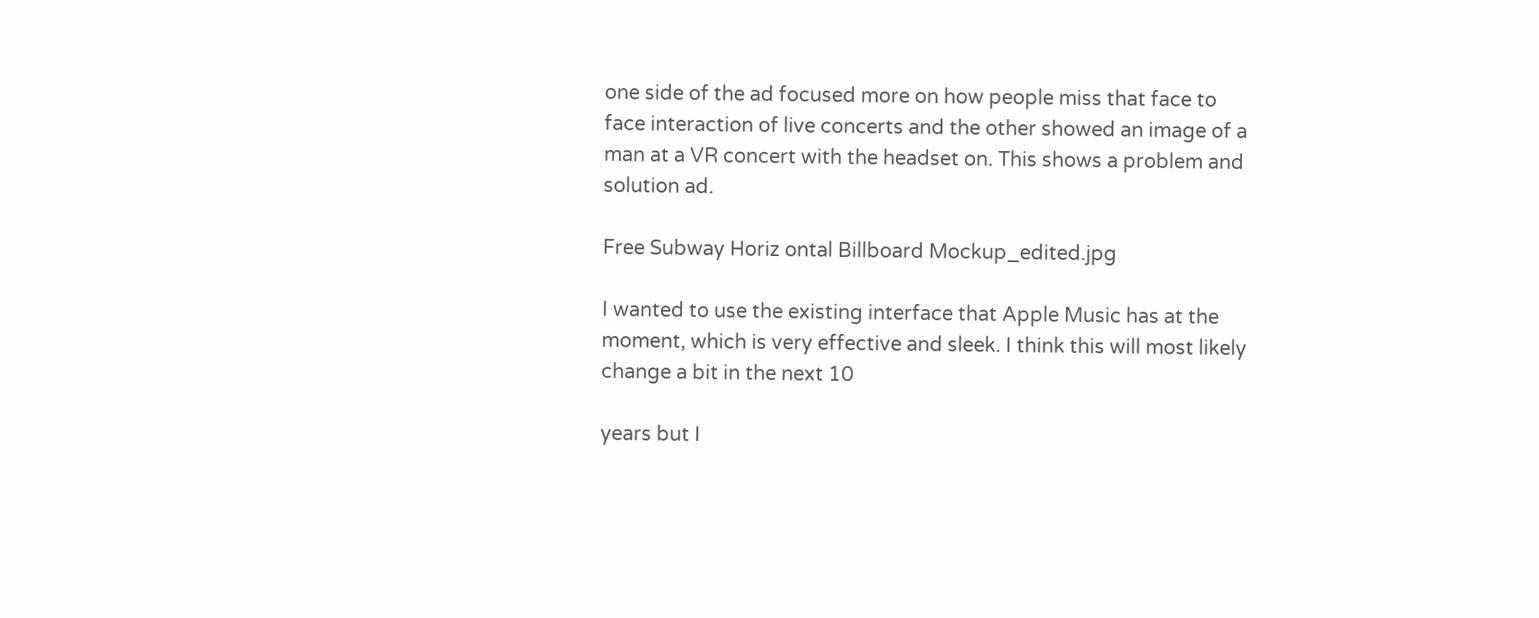one side of the ad focused more on how people miss that face to face interaction of live concerts and the other showed an image of a man at a VR concert with the headset on. This shows a problem and solution ad.

Free Subway Horiz ontal Billboard Mockup_edited.jpg

I wanted to use the existing interface that Apple Music has at the moment, which is very effective and sleek. I think this will most likely change a bit in the next 10

years but I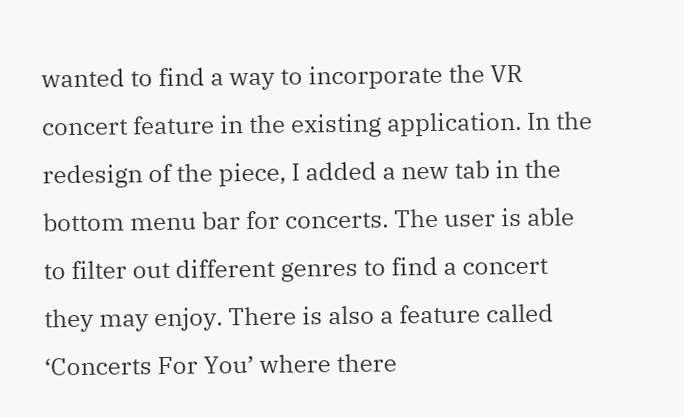wanted to find a way to incorporate the VR concert feature in the existing application. In the redesign of the piece, I added a new tab in the bottom menu bar for concerts. The user is able to filter out different genres to find a concert they may enjoy. There is also a feature called ‘Concerts For You’ where there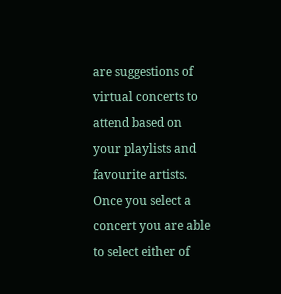are suggestions of virtual concerts to attend based on your playlists and favourite artists. Once you select a concert you are able to select either of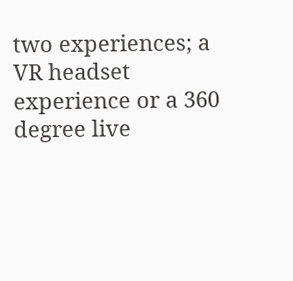two experiences; a VR headset experience or a 360 degree live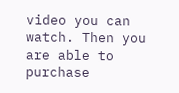video you can watch. Then you are able to purchase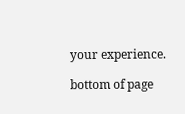your experience.

bottom of page